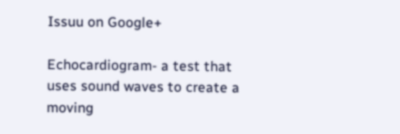Issuu on Google+

Echocardiogram- a test that uses sound waves to create a moving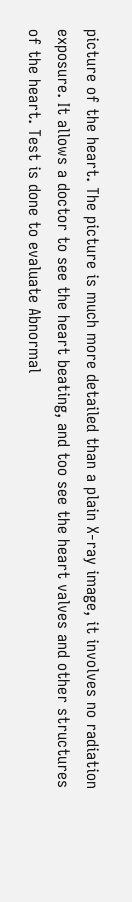picture of the heart. The picture is much more detailed than a plain X-ray image, it involves no radiation exposure. It allows a doctor to see the heart beating, and too see the heart valves and other structures of the heart. Test is done to evaluate Abnormal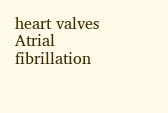heart valves Atrial fibrillation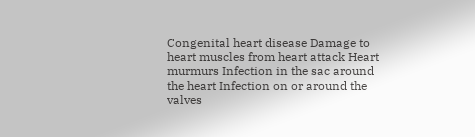Congenital heart disease Damage to heart muscles from heart attack Heart murmurs Infection in the sac around the heart Infection on or around the valves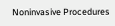Noninvasive Procedures